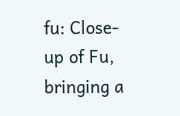fu: Close-up of Fu, bringing a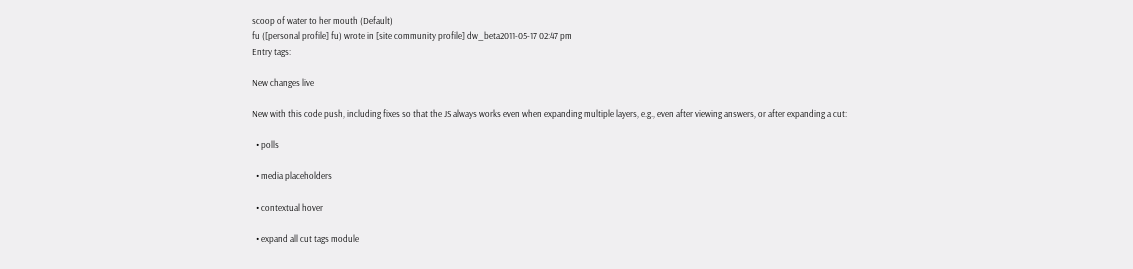scoop of water to her mouth (Default)
fu ([personal profile] fu) wrote in [site community profile] dw_beta2011-05-17 02:47 pm
Entry tags:

New changes live

New with this code push, including fixes so that the JS always works even when expanding multiple layers, e.g., even after viewing answers, or after expanding a cut:

  • polls

  • media placeholders

  • contextual hover

  • expand all cut tags module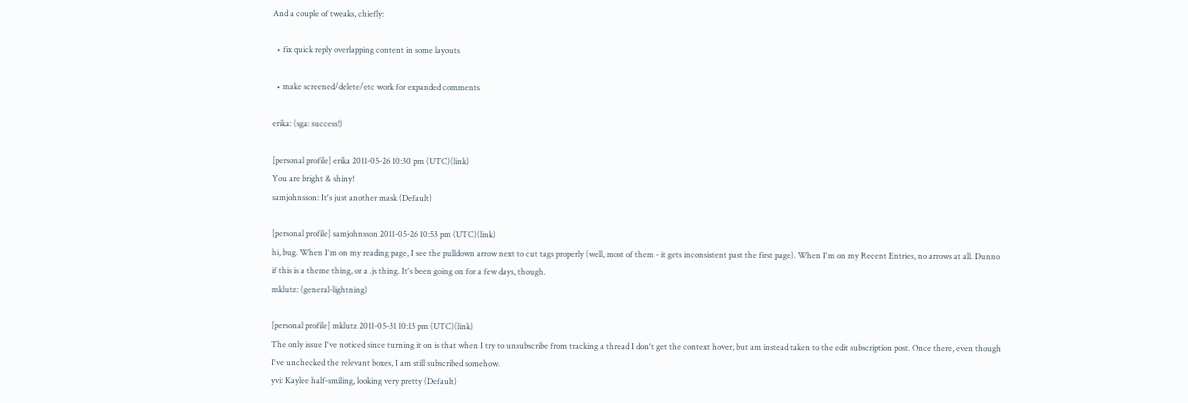And a couple of tweaks, chiefly:

  • fix quick reply overlapping content in some layouts

  • make screened/delete/etc work for expanded comments

erika: (sga: success!)

[personal profile] erika 2011-05-26 10:30 pm (UTC)(link)
You are bright & shiny!
samjohnsson: It's just another mask (Default)

[personal profile] samjohnsson 2011-05-26 10:53 pm (UTC)(link)
hi, bug. When I'm on my reading page, I see the pulldown arrow next to cut tags properly (well, most of them - it gets inconsistent past the first page). When I'm on my Recent Entries, no arrows at all. Dunno if this is a theme thing, or a .js thing. It's been going on for a few days, though.
mklutz: (general-lightning)

[personal profile] mklutz 2011-05-31 10:13 pm (UTC)(link)
The only issue I've noticed since turning it on is that when I try to unsubscribe from tracking a thread I don't get the context hover, but am instead taken to the edit subscription post. Once there, even though I've unchecked the relevant boxes, I am still subscribed somehow.
yvi: Kaylee half-smiling, looking very pretty (Default)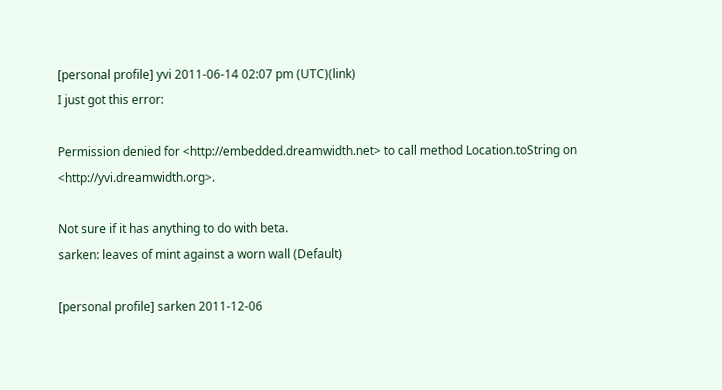[personal profile] yvi 2011-06-14 02:07 pm (UTC)(link)
I just got this error:

Permission denied for <http://embedded.dreamwidth.net> to call method Location.toString on <http://yvi.dreamwidth.org>.

Not sure if it has anything to do with beta.
sarken: leaves of mint against a worn wall (Default)

[personal profile] sarken 2011-12-06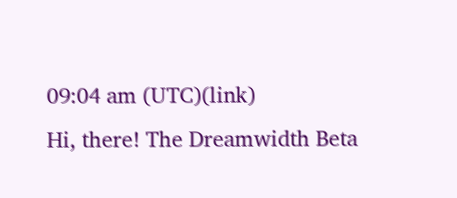09:04 am (UTC)(link)
Hi, there! The Dreamwidth Beta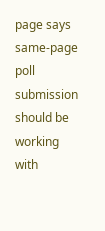page says same-page poll submission should be working with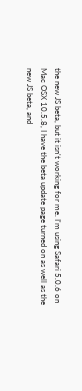the new JS beta, but it isn't working for me. I'm using Safari 5.0.6 on Mac OSX 10.5.8, I have the beta update page turned on as well as the new JS beta, and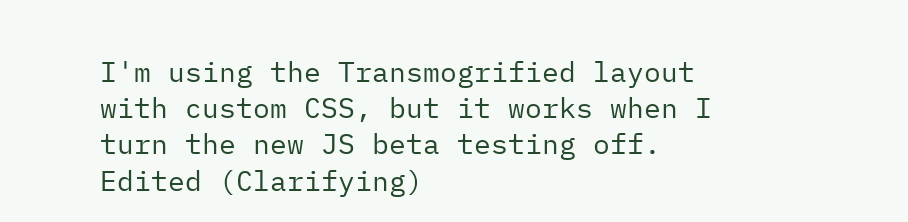I'm using the Transmogrified layout with custom CSS, but it works when I turn the new JS beta testing off.
Edited (Clarifying)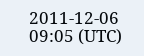2011-12-06 09:05 (UTC)